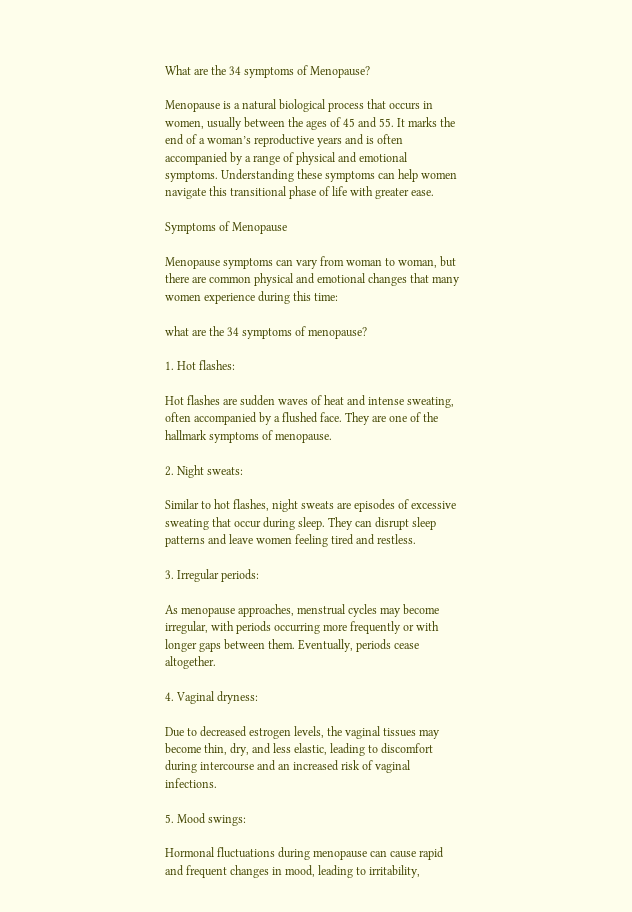What are the 34 symptoms of Menopause?

Menopause is a natural biological process that occurs in women, usually between the ages of 45 and 55. It marks the end of a woman’s reproductive years and is often accompanied by a range of physical and emotional symptoms. Understanding these symptoms can help women navigate this transitional phase of life with greater ease.

Symptoms of Menopause

Menopause symptoms can vary from woman to woman, but there are common physical and emotional changes that many women experience during this time:

what are the 34 symptoms of menopause?

1. Hot flashes:

Hot flashes are sudden waves of heat and intense sweating, often accompanied by a flushed face. They are one of the hallmark symptoms of menopause.

2. Night sweats:

Similar to hot flashes, night sweats are episodes of excessive sweating that occur during sleep. They can disrupt sleep patterns and leave women feeling tired and restless.

3. Irregular periods:

As menopause approaches, menstrual cycles may become irregular, with periods occurring more frequently or with longer gaps between them. Eventually, periods cease altogether.

4. Vaginal dryness:

Due to decreased estrogen levels, the vaginal tissues may become thin, dry, and less elastic, leading to discomfort during intercourse and an increased risk of vaginal infections.

5. Mood swings:

Hormonal fluctuations during menopause can cause rapid and frequent changes in mood, leading to irritability,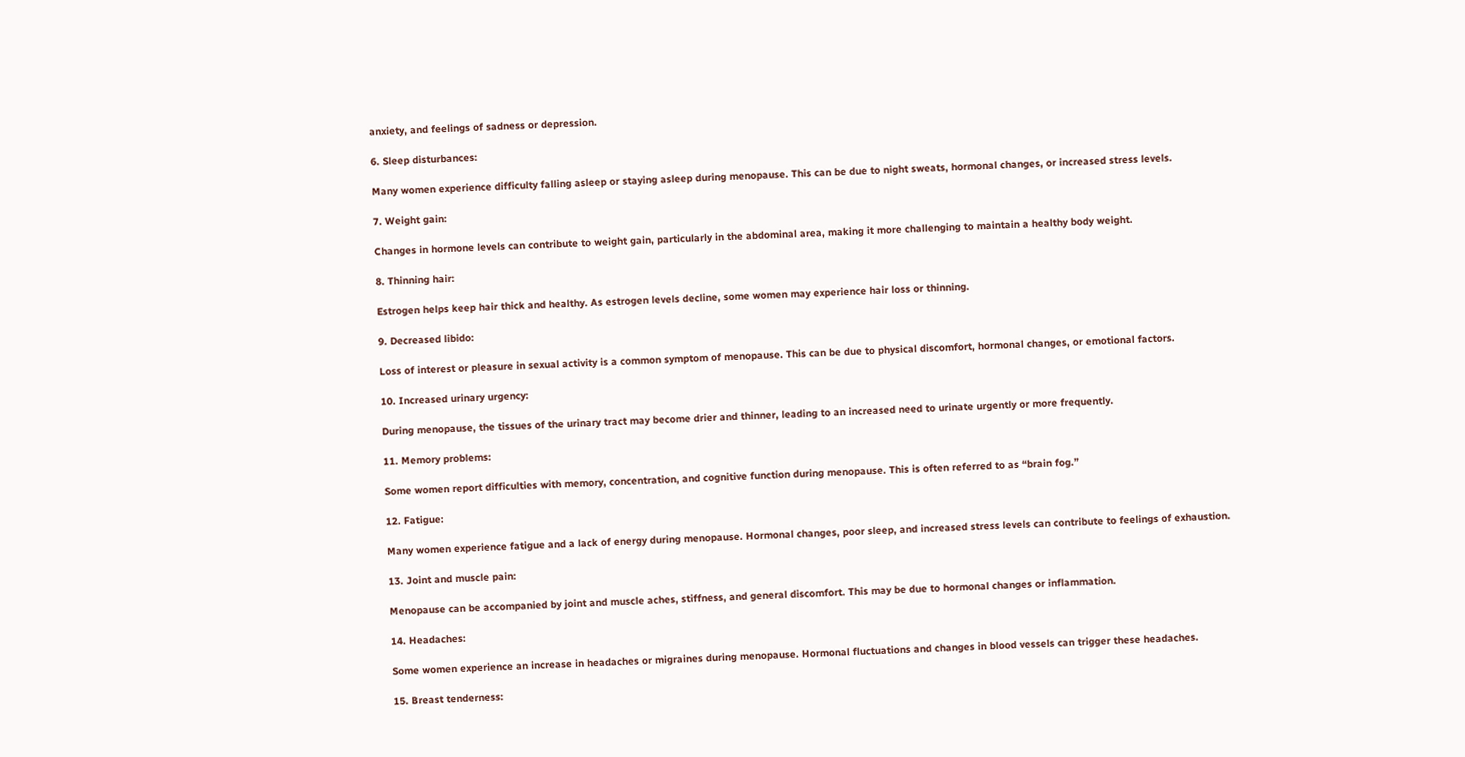anxiety, and feelings of sadness or depression.

6. Sleep disturbances:

Many women experience difficulty falling asleep or staying asleep during menopause. This can be due to night sweats, hormonal changes, or increased stress levels.

7. Weight gain:

Changes in hormone levels can contribute to weight gain, particularly in the abdominal area, making it more challenging to maintain a healthy body weight.

8. Thinning hair:

Estrogen helps keep hair thick and healthy. As estrogen levels decline, some women may experience hair loss or thinning.

9. Decreased libido:

Loss of interest or pleasure in sexual activity is a common symptom of menopause. This can be due to physical discomfort, hormonal changes, or emotional factors.

10. Increased urinary urgency:

During menopause, the tissues of the urinary tract may become drier and thinner, leading to an increased need to urinate urgently or more frequently.

11. Memory problems:

Some women report difficulties with memory, concentration, and cognitive function during menopause. This is often referred to as “brain fog.”

12. Fatigue:

Many women experience fatigue and a lack of energy during menopause. Hormonal changes, poor sleep, and increased stress levels can contribute to feelings of exhaustion.

13. Joint and muscle pain:

Menopause can be accompanied by joint and muscle aches, stiffness, and general discomfort. This may be due to hormonal changes or inflammation.

14. Headaches:

Some women experience an increase in headaches or migraines during menopause. Hormonal fluctuations and changes in blood vessels can trigger these headaches.

15. Breast tenderness: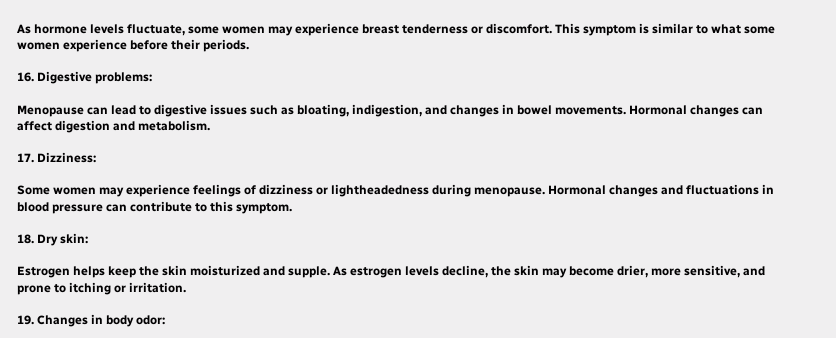As hormone levels fluctuate, some women may experience breast tenderness or discomfort. This symptom is similar to what some women experience before their periods.

16. Digestive problems:

Menopause can lead to digestive issues such as bloating, indigestion, and changes in bowel movements. Hormonal changes can affect digestion and metabolism.

17. Dizziness:

Some women may experience feelings of dizziness or lightheadedness during menopause. Hormonal changes and fluctuations in blood pressure can contribute to this symptom.

18. Dry skin:

Estrogen helps keep the skin moisturized and supple. As estrogen levels decline, the skin may become drier, more sensitive, and prone to itching or irritation.

19. Changes in body odor: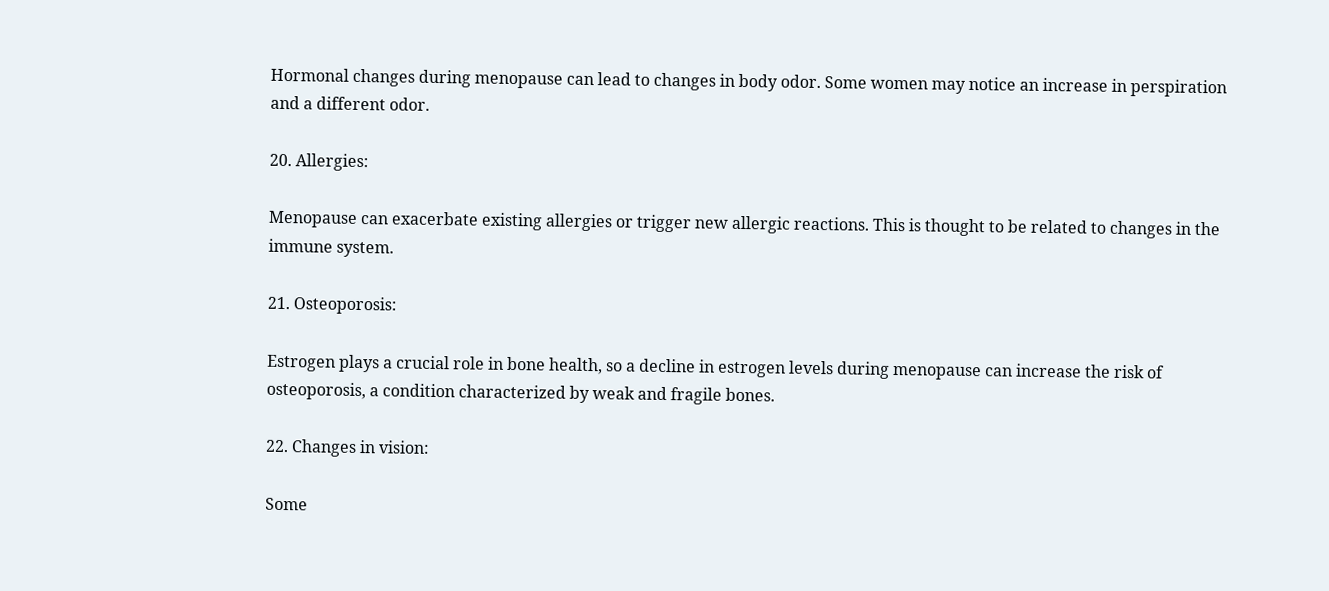Hormonal changes during menopause can lead to changes in body odor. Some women may notice an increase in perspiration and a different odor.

20. Allergies:

Menopause can exacerbate existing allergies or trigger new allergic reactions. This is thought to be related to changes in the immune system.

21. Osteoporosis:

Estrogen plays a crucial role in bone health, so a decline in estrogen levels during menopause can increase the risk of osteoporosis, a condition characterized by weak and fragile bones.

22. Changes in vision:

Some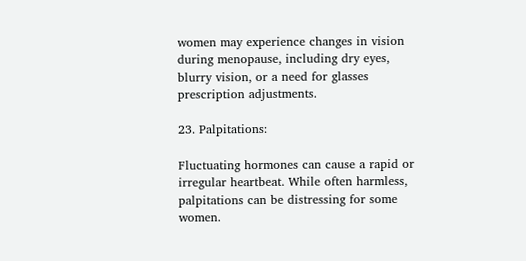women may experience changes in vision during menopause, including dry eyes, blurry vision, or a need for glasses prescription adjustments.

23. Palpitations:

Fluctuating hormones can cause a rapid or irregular heartbeat. While often harmless, palpitations can be distressing for some women.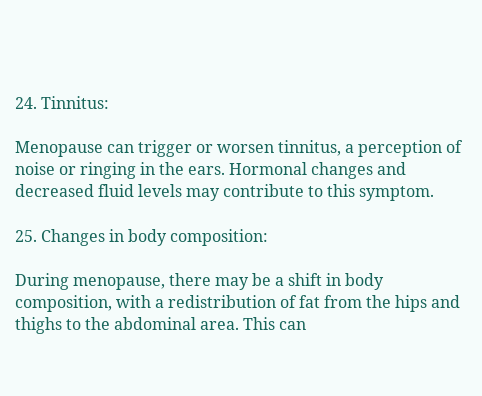24. Tinnitus:

Menopause can trigger or worsen tinnitus, a perception of noise or ringing in the ears. Hormonal changes and decreased fluid levels may contribute to this symptom.

25. Changes in body composition:

During menopause, there may be a shift in body composition, with a redistribution of fat from the hips and thighs to the abdominal area. This can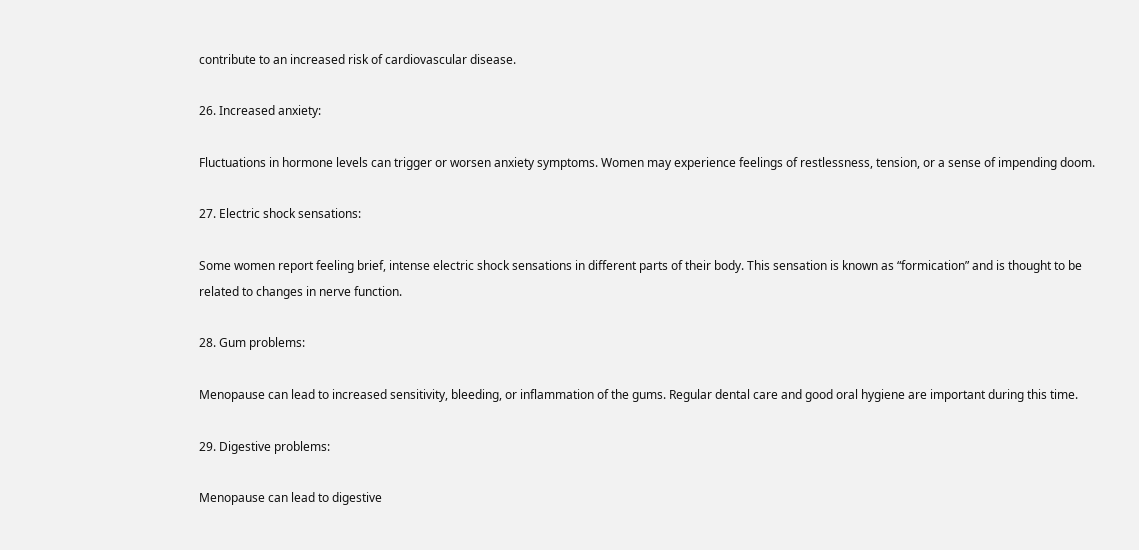contribute to an increased risk of cardiovascular disease.

26. Increased anxiety:

Fluctuations in hormone levels can trigger or worsen anxiety symptoms. Women may experience feelings of restlessness, tension, or a sense of impending doom.

27. Electric shock sensations:

Some women report feeling brief, intense electric shock sensations in different parts of their body. This sensation is known as “formication” and is thought to be related to changes in nerve function.

28. Gum problems:

Menopause can lead to increased sensitivity, bleeding, or inflammation of the gums. Regular dental care and good oral hygiene are important during this time.

29. Digestive problems:

Menopause can lead to digestive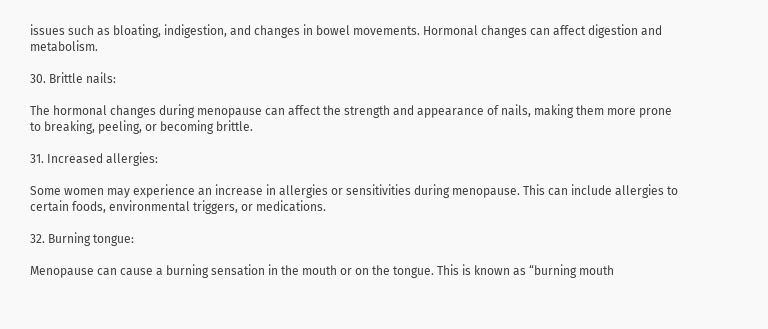issues such as bloating, indigestion, and changes in bowel movements. Hormonal changes can affect digestion and metabolism.

30. Brittle nails:

The hormonal changes during menopause can affect the strength and appearance of nails, making them more prone to breaking, peeling, or becoming brittle.

31. Increased allergies:

Some women may experience an increase in allergies or sensitivities during menopause. This can include allergies to certain foods, environmental triggers, or medications.

32. Burning tongue:

Menopause can cause a burning sensation in the mouth or on the tongue. This is known as “burning mouth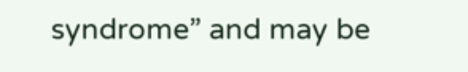syndrome” and may be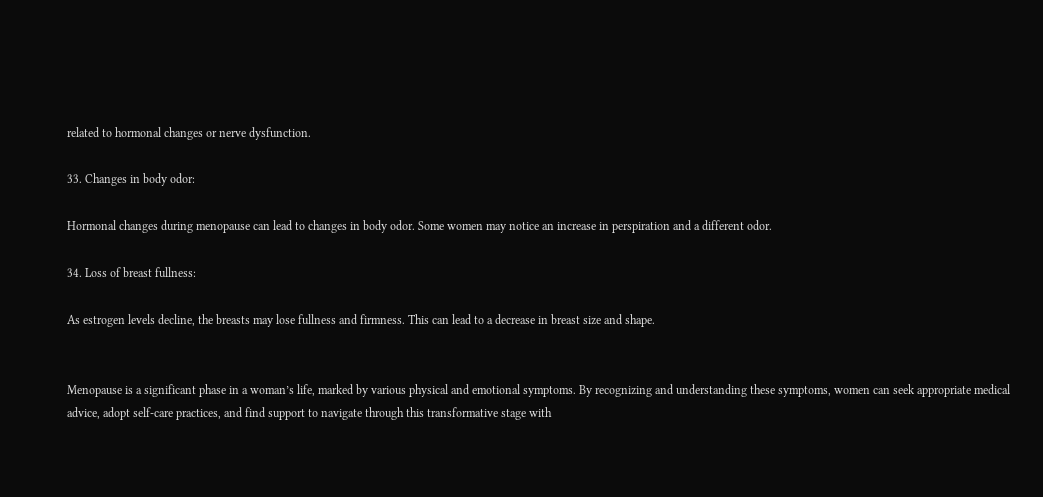related to hormonal changes or nerve dysfunction.

33. Changes in body odor:

Hormonal changes during menopause can lead to changes in body odor. Some women may notice an increase in perspiration and a different odor.

34. Loss of breast fullness:

As estrogen levels decline, the breasts may lose fullness and firmness. This can lead to a decrease in breast size and shape.


Menopause is a significant phase in a woman’s life, marked by various physical and emotional symptoms. By recognizing and understanding these symptoms, women can seek appropriate medical advice, adopt self-care practices, and find support to navigate through this transformative stage with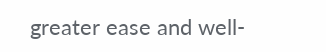greater ease and well-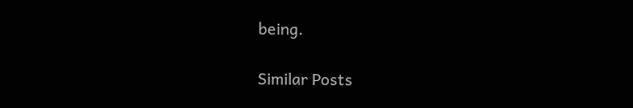being.

Similar Posts